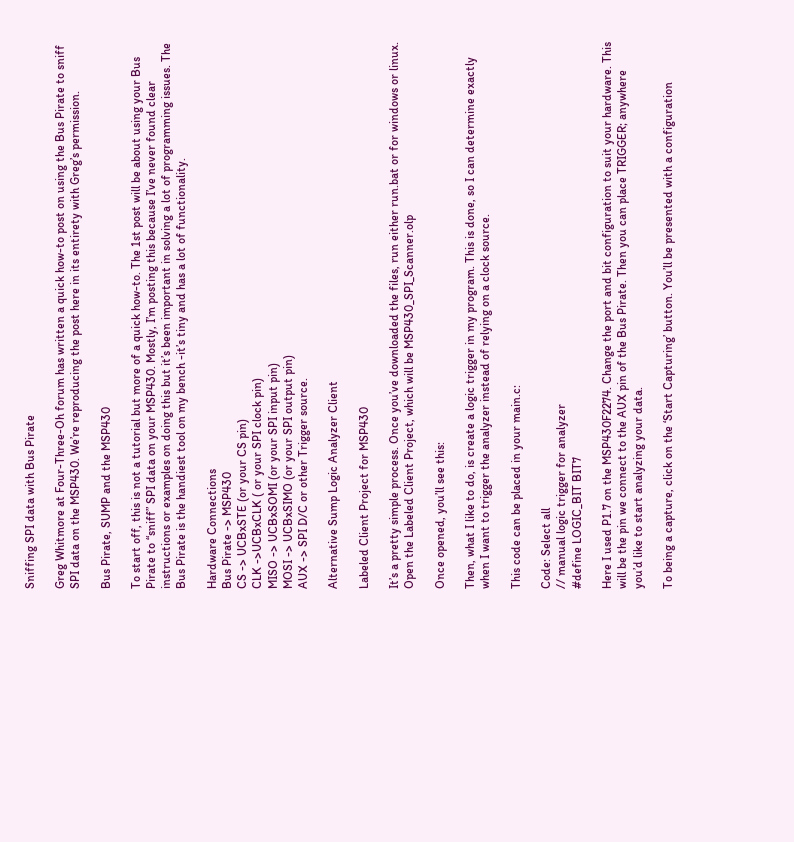Sniffing SPI data with Bus Pirate

Greg Whitmore at Four-Three-Oh forum has written a quick how-to post on using the Bus Pirate to sniff SPI data on the MSP430. We’re reproducing the post here in its entirety with Greg’s permission.

Bus Pirate, SUMP and the MSP430

To start off, this is not a tutorial but more of a quick how-to. The 1st post will be about using your Bus Pirate to “sniff” SPI data on your MSP430. Mostly, I’m posting this because I’ve never found clear instructions or examples on doing this but it’s been important in solving a lot of programming issues. The Bus Pirate is the handiest tool on my bench -it’s tiny and has a lot of functionality.

Hardware Connections
Bus Pirate -> MSP430
CS -> UCBxSTE (or your CS pin)
CLK ->UCBxCLK ( or your SPI clock pin)
MISO -> UCBxSOMI (or your SPI input pin)
MOSI -> UCBxSIMO (or your SPI output pin)
AUX -> SPI D/C or other Trigger source.

Alternative Sump Logic Analyzer Client

Labeled Client Project for MSP430

It’s a pretty simple process. Once you’ve downloaded the files, run either run.bat or for windows or linux. Open the Labeled Client Project, which will be MSP430_SPI_Scanner.olp

Once opened, you’ll see this:

Then, what I like to do, is create a logic trigger in my program. This is done, so I can determine exactly when I want to trigger the analyzer instead of relying on a clock source.

This code can be placed in your main.c:

Code: Select all
// manual logic trigger for analyzer
#define LOGIC_BIT BIT7

Here I used P1.7 on the MSP430F2274. Change the port and bit configuration to suit your hardware. This will be the pin we connect to the AUX pin of the Bus Pirate. Then you can place TRIGGER; anywhere you’d like to start analyzing your data.

To being a capture, click on the ‘Start Capturing’ button. You’ll be presented with a configuration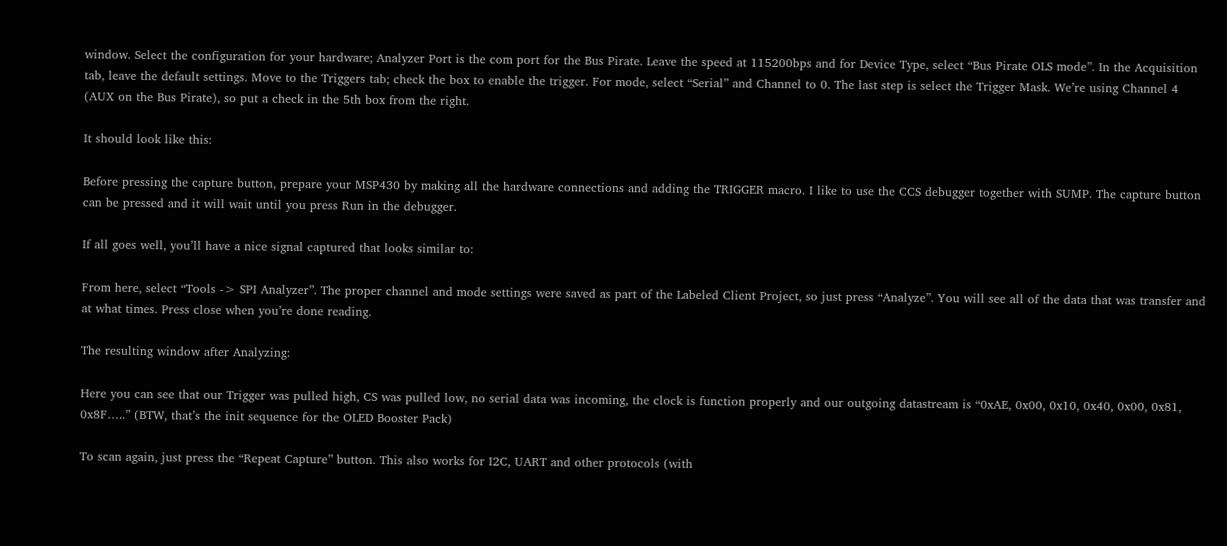window. Select the configuration for your hardware; Analyzer Port is the com port for the Bus Pirate. Leave the speed at 115200bps and for Device Type, select “Bus Pirate OLS mode”. In the Acquisition tab, leave the default settings. Move to the Triggers tab; check the box to enable the trigger. For mode, select “Serial” and Channel to 0. The last step is select the Trigger Mask. We’re using Channel 4 (AUX on the Bus Pirate), so put a check in the 5th box from the right.

It should look like this:

Before pressing the capture button, prepare your MSP430 by making all the hardware connections and adding the TRIGGER macro. I like to use the CCS debugger together with SUMP. The capture button can be pressed and it will wait until you press Run in the debugger.

If all goes well, you’ll have a nice signal captured that looks similar to:

From here, select “Tools -> SPI Analyzer”. The proper channel and mode settings were saved as part of the Labeled Client Project, so just press “Analyze”. You will see all of the data that was transfer and at what times. Press close when you’re done reading.

The resulting window after Analyzing:

Here you can see that our Trigger was pulled high, CS was pulled low, no serial data was incoming, the clock is function properly and our outgoing datastream is “0xAE, 0x00, 0x10, 0x40, 0x00, 0x81, 0x8F…..” (BTW, that’s the init sequence for the OLED Booster Pack)

To scan again, just press the “Repeat Capture” button. This also works for I2C, UART and other protocols (with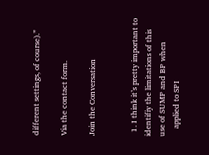different settings, of course).”

Via the contact form.

Join the Conversation


  1. I think it’s pretty important to identifiy the limitations of this use of SUMP and BP when
    applied to SPI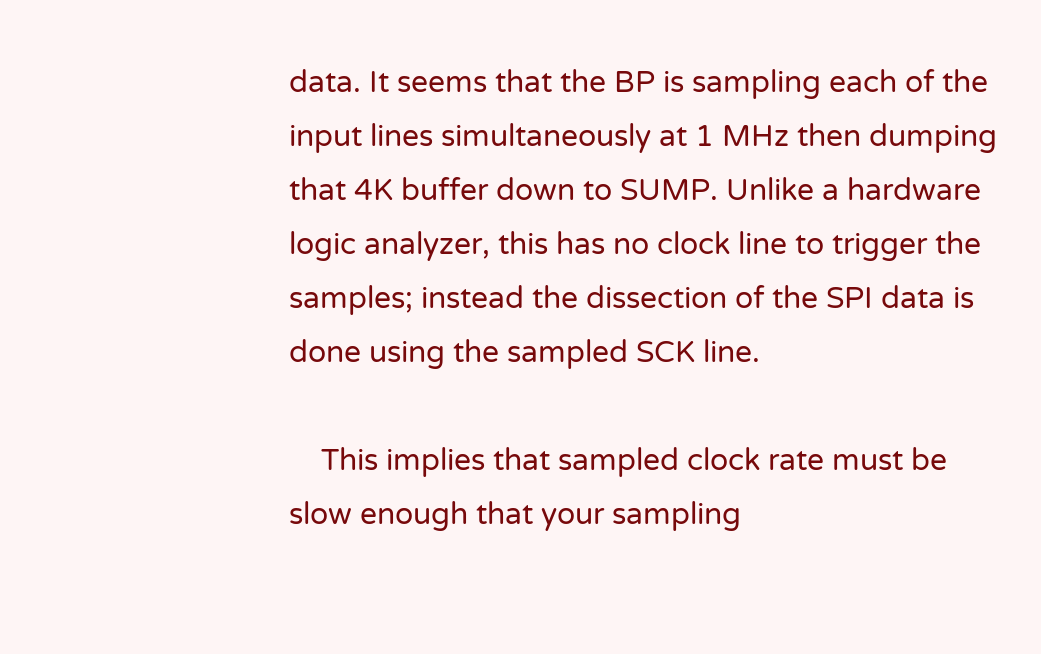data. It seems that the BP is sampling each of the input lines simultaneously at 1 MHz then dumping that 4K buffer down to SUMP. Unlike a hardware logic analyzer, this has no clock line to trigger the samples; instead the dissection of the SPI data is done using the sampled SCK line.

    This implies that sampled clock rate must be slow enough that your sampling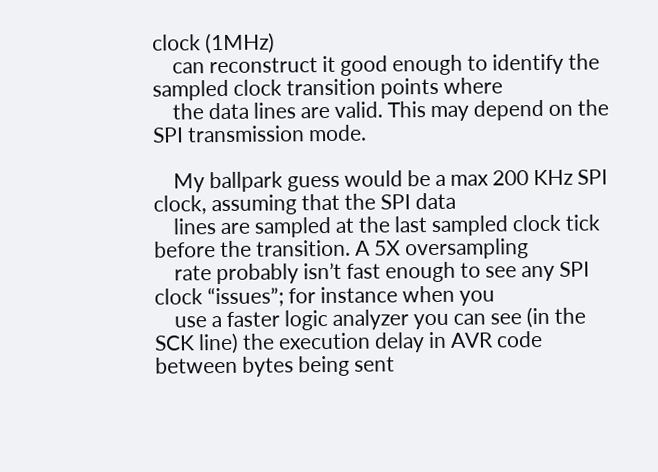clock (1MHz)
    can reconstruct it good enough to identify the sampled clock transition points where
    the data lines are valid. This may depend on the SPI transmission mode.

    My ballpark guess would be a max 200 KHz SPI clock, assuming that the SPI data
    lines are sampled at the last sampled clock tick before the transition. A 5X oversampling
    rate probably isn’t fast enough to see any SPI clock “issues”; for instance when you
    use a faster logic analyzer you can see (in the SCK line) the execution delay in AVR code between bytes being sent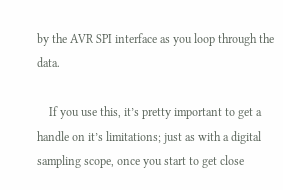by the AVR SPI interface as you loop through the data.

    If you use this, it’s pretty important to get a handle on it’s limitations; just as with a digital sampling scope, once you start to get close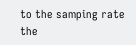to the samping rate the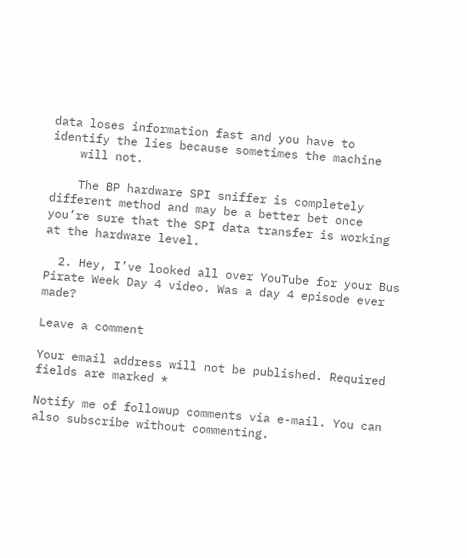data loses information fast and you have to identify the lies because sometimes the machine
    will not.

    The BP hardware SPI sniffer is completely different method and may be a better bet once you’re sure that the SPI data transfer is working at the hardware level.

  2. Hey, I’ve looked all over YouTube for your Bus Pirate Week Day 4 video. Was a day 4 episode ever made?

Leave a comment

Your email address will not be published. Required fields are marked *

Notify me of followup comments via e-mail. You can also subscribe without commenting.